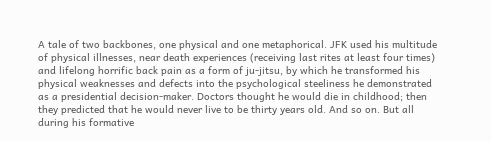A tale of two backbones, one physical and one metaphorical. JFK used his multitude of physical illnesses, near death experiences (receiving last rites at least four times) and lifelong horrific back pain as a form of ju-jitsu, by which he transformed his physical weaknesses and defects into the psychological steeliness he demonstrated as a presidential decision-maker. Doctors thought he would die in childhood; then they predicted that he would never live to be thirty years old. And so on. But all during his formative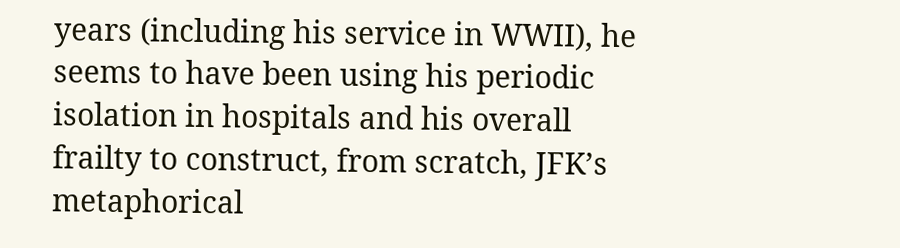years (including his service in WWII), he seems to have been using his periodic isolation in hospitals and his overall frailty to construct, from scratch, JFK’s metaphorical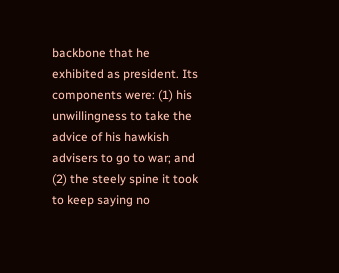backbone that he exhibited as president. Its components were: (1) his unwillingness to take the advice of his hawkish advisers to go to war; and (2) the steely spine it took to keep saying no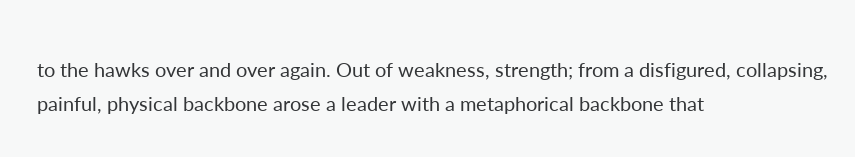to the hawks over and over again. Out of weakness, strength; from a disfigured, collapsing, painful, physical backbone arose a leader with a metaphorical backbone that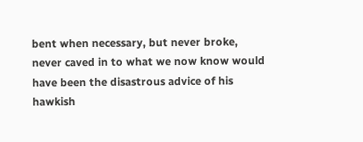bent when necessary, but never broke, never caved in to what we now know would have been the disastrous advice of his hawkish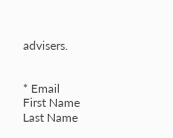advisers.


* Email
First Name
Last Name